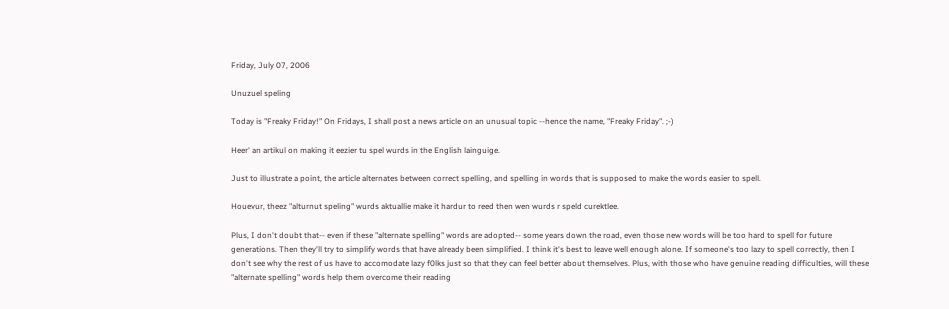Friday, July 07, 2006

Unuzuel speling

Today is "Freaky Friday!" On Fridays, I shall post a news article on an unusual topic --hence the name, "Freaky Friday". ;-)

Heer' an artikul on making it eezier tu spel wurds in the English lainguige.

Just to illustrate a point, the article alternates between correct spelling, and spelling in words that is supposed to make the words easier to spell.

Houevur, theez "alturnut speling" wurds aktuallie make it hardur to reed then wen wurds r speld curektlee.

Plus, I don't doubt that-- even if these "alternate spelling" words are adopted-- some years down the road, even those new words will be too hard to spell for future generations. Then they'll try to simplify words that have already been simplified. I think it's best to leave well enough alone. If someone's too lazy to spell correctly, then I don't see why the rest of us have to accomodate lazy f0lks just so that they can feel better about themselves. Plus, with those who have genuine reading difficulties, will these "alternate spelling" words help them overcome their reading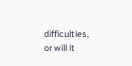difficulties, or will it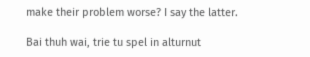make their problem worse? I say the latter.

Bai thuh wai, trie tu spel in alturnut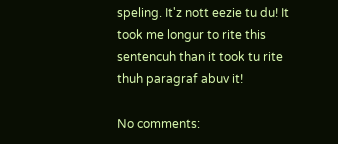speling. It'z nott eezie tu du! It took me longur to rite this sentencuh than it took tu rite thuh paragraf abuv it!

No comments: